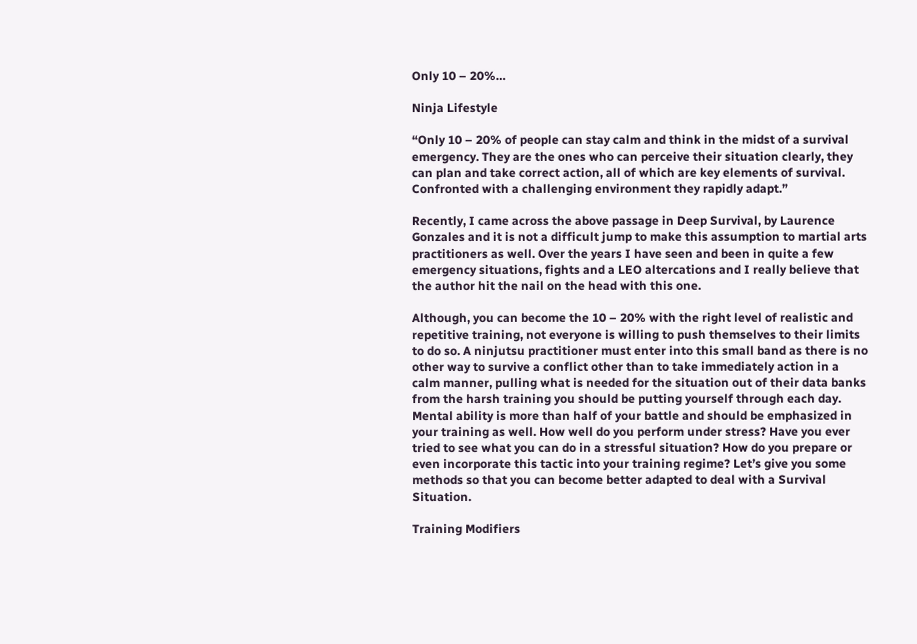Only 10 – 20%…

Ninja Lifestyle

“Only 10 – 20% of people can stay calm and think in the midst of a survival emergency. They are the ones who can perceive their situation clearly, they can plan and take correct action, all of which are key elements of survival. Confronted with a challenging environment they rapidly adapt.”

Recently, I came across the above passage in Deep Survival, by Laurence Gonzales and it is not a difficult jump to make this assumption to martial arts practitioners as well. Over the years I have seen and been in quite a few emergency situations, fights and a LEO altercations and I really believe that the author hit the nail on the head with this one.

Although, you can become the 10 – 20% with the right level of realistic and repetitive training, not everyone is willing to push themselves to their limits to do so. A ninjutsu practitioner must enter into this small band as there is no other way to survive a conflict other than to take immediately action in a calm manner, pulling what is needed for the situation out of their data banks from the harsh training you should be putting yourself through each day. Mental ability is more than half of your battle and should be emphasized in your training as well. How well do you perform under stress? Have you ever tried to see what you can do in a stressful situation? How do you prepare or even incorporate this tactic into your training regime? Let’s give you some methods so that you can become better adapted to deal with a Survival Situation.

Training Modifiers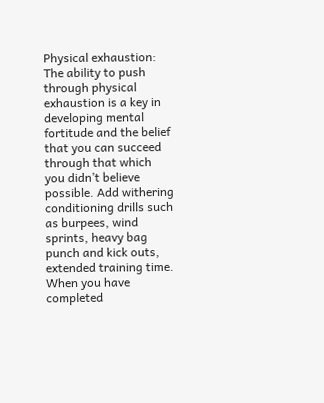Physical exhaustion: The ability to push through physical exhaustion is a key in developing mental fortitude and the belief that you can succeed through that which you didn’t believe possible. Add withering conditioning drills such as burpees, wind sprints, heavy bag punch and kick outs, extended training time. When you have completed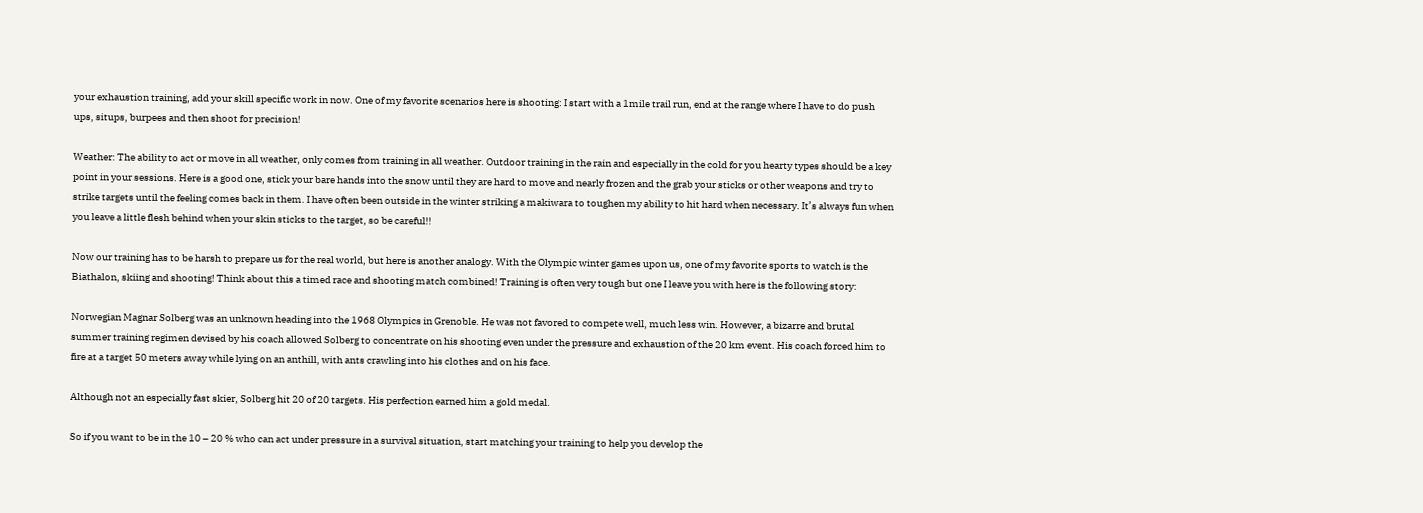your exhaustion training, add your skill specific work in now. One of my favorite scenarios here is shooting: I start with a 1mile trail run, end at the range where I have to do push ups, situps, burpees and then shoot for precision!

Weather: The ability to act or move in all weather, only comes from training in all weather. Outdoor training in the rain and especially in the cold for you hearty types should be a key point in your sessions. Here is a good one, stick your bare hands into the snow until they are hard to move and nearly frozen and the grab your sticks or other weapons and try to strike targets until the feeling comes back in them. I have often been outside in the winter striking a makiwara to toughen my ability to hit hard when necessary. It’s always fun when you leave a little flesh behind when your skin sticks to the target, so be careful!!

Now our training has to be harsh to prepare us for the real world, but here is another analogy. With the Olympic winter games upon us, one of my favorite sports to watch is the Biathalon, skiing and shooting! Think about this a timed race and shooting match combined! Training is often very tough but one I leave you with here is the following story:

Norwegian Magnar Solberg was an unknown heading into the 1968 Olympics in Grenoble. He was not favored to compete well, much less win. However, a bizarre and brutal summer training regimen devised by his coach allowed Solberg to concentrate on his shooting even under the pressure and exhaustion of the 20 km event. His coach forced him to fire at a target 50 meters away while lying on an anthill, with ants crawling into his clothes and on his face.

Although not an especially fast skier, Solberg hit 20 of 20 targets. His perfection earned him a gold medal.

So if you want to be in the 10 – 20 % who can act under pressure in a survival situation, start matching your training to help you develop the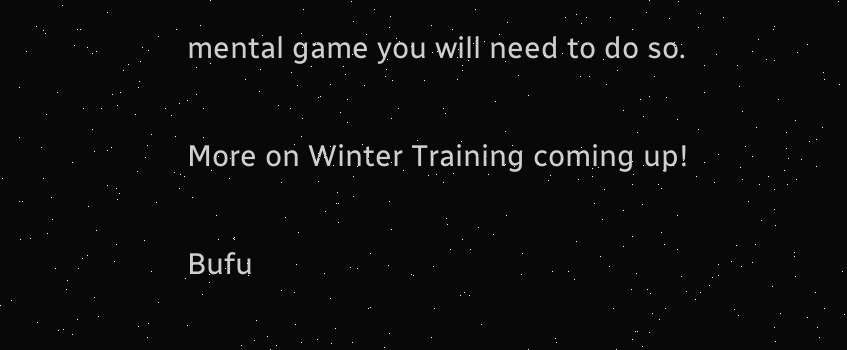mental game you will need to do so.

More on Winter Training coming up!

Bufu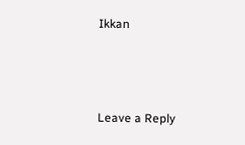Ikkan



Leave a Reply